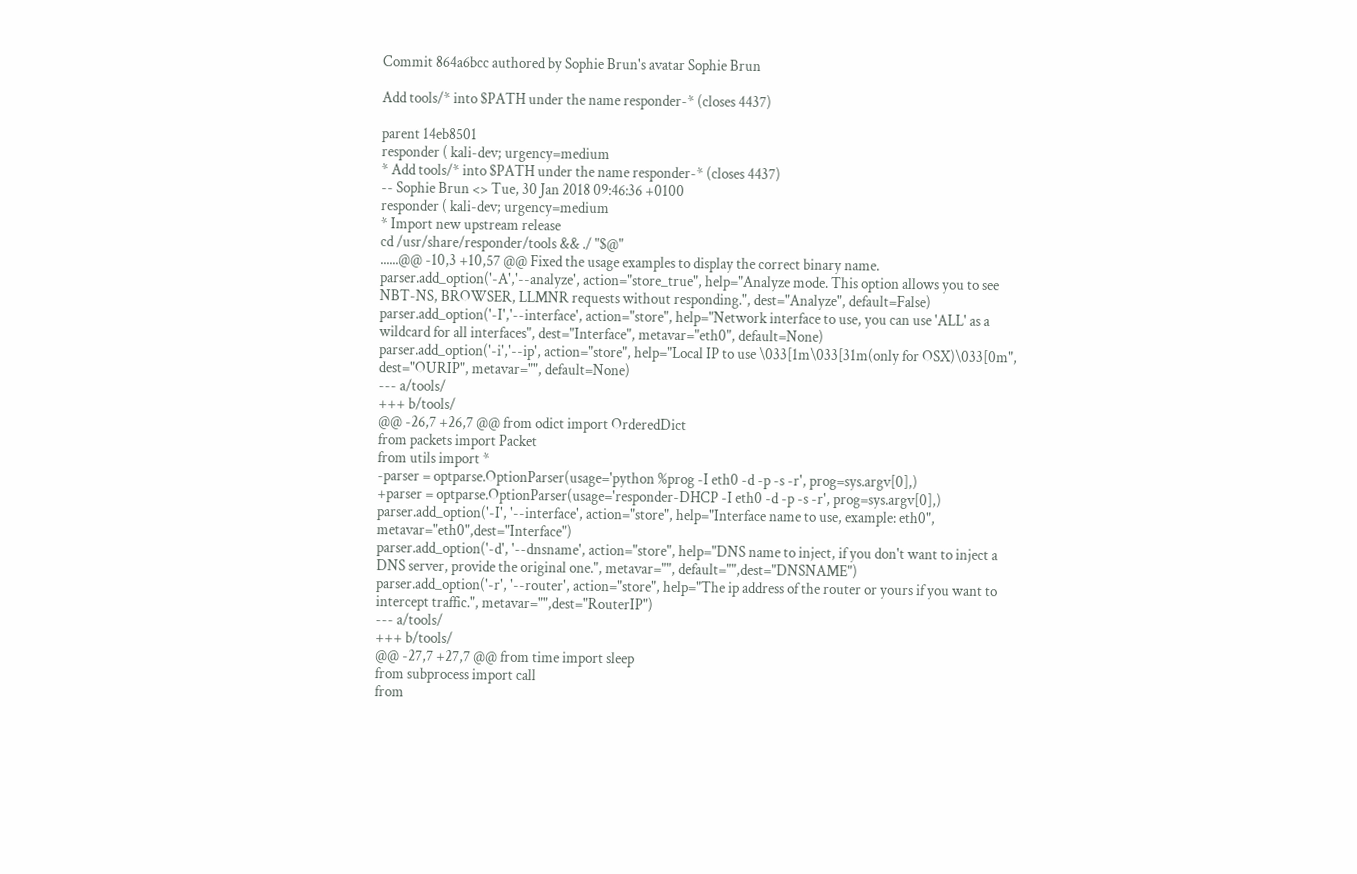Commit 864a6bcc authored by Sophie Brun's avatar Sophie Brun

Add tools/* into $PATH under the name responder-* (closes 4437)

parent 14eb8501
responder ( kali-dev; urgency=medium
* Add tools/* into $PATH under the name responder-* (closes 4437)
-- Sophie Brun <> Tue, 30 Jan 2018 09:46:36 +0100
responder ( kali-dev; urgency=medium
* Import new upstream release
cd /usr/share/responder/tools && ./ "$@"
......@@ -10,3 +10,57 @@ Fixed the usage examples to display the correct binary name.
parser.add_option('-A','--analyze', action="store_true", help="Analyze mode. This option allows you to see NBT-NS, BROWSER, LLMNR requests without responding.", dest="Analyze", default=False)
parser.add_option('-I','--interface', action="store", help="Network interface to use, you can use 'ALL' as a wildcard for all interfaces", dest="Interface", metavar="eth0", default=None)
parser.add_option('-i','--ip', action="store", help="Local IP to use \033[1m\033[31m(only for OSX)\033[0m", dest="OURIP", metavar="", default=None)
--- a/tools/
+++ b/tools/
@@ -26,7 +26,7 @@ from odict import OrderedDict
from packets import Packet
from utils import *
-parser = optparse.OptionParser(usage='python %prog -I eth0 -d -p -s -r', prog=sys.argv[0],)
+parser = optparse.OptionParser(usage='responder-DHCP -I eth0 -d -p -s -r', prog=sys.argv[0],)
parser.add_option('-I', '--interface', action="store", help="Interface name to use, example: eth0", metavar="eth0",dest="Interface")
parser.add_option('-d', '--dnsname', action="store", help="DNS name to inject, if you don't want to inject a DNS server, provide the original one.", metavar="", default="",dest="DNSNAME")
parser.add_option('-r', '--router', action="store", help="The ip address of the router or yours if you want to intercept traffic.", metavar="",dest="RouterIP")
--- a/tools/
+++ b/tools/
@@ -27,7 +27,7 @@ from time import sleep
from subprocess import call
from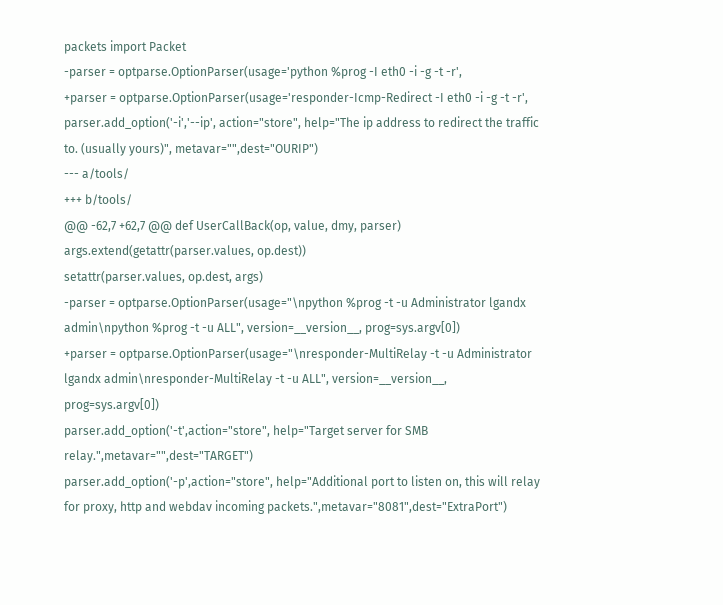packets import Packet
-parser = optparse.OptionParser(usage='python %prog -I eth0 -i -g -t -r',
+parser = optparse.OptionParser(usage='responder-Icmp-Redirect -I eth0 -i -g -t -r',
parser.add_option('-i','--ip', action="store", help="The ip address to redirect the traffic to. (usually yours)", metavar="",dest="OURIP")
--- a/tools/
+++ b/tools/
@@ -62,7 +62,7 @@ def UserCallBack(op, value, dmy, parser)
args.extend(getattr(parser.values, op.dest))
setattr(parser.values, op.dest, args)
-parser = optparse.OptionParser(usage="\npython %prog -t -u Administrator lgandx admin\npython %prog -t -u ALL", version=__version__, prog=sys.argv[0])
+parser = optparse.OptionParser(usage="\nresponder-MultiRelay -t -u Administrator lgandx admin\nresponder-MultiRelay -t -u ALL", version=__version__, prog=sys.argv[0])
parser.add_option('-t',action="store", help="Target server for SMB relay.",metavar="",dest="TARGET")
parser.add_option('-p',action="store", help="Additional port to listen on, this will relay for proxy, http and webdav incoming packets.",metavar="8081",dest="ExtraPort")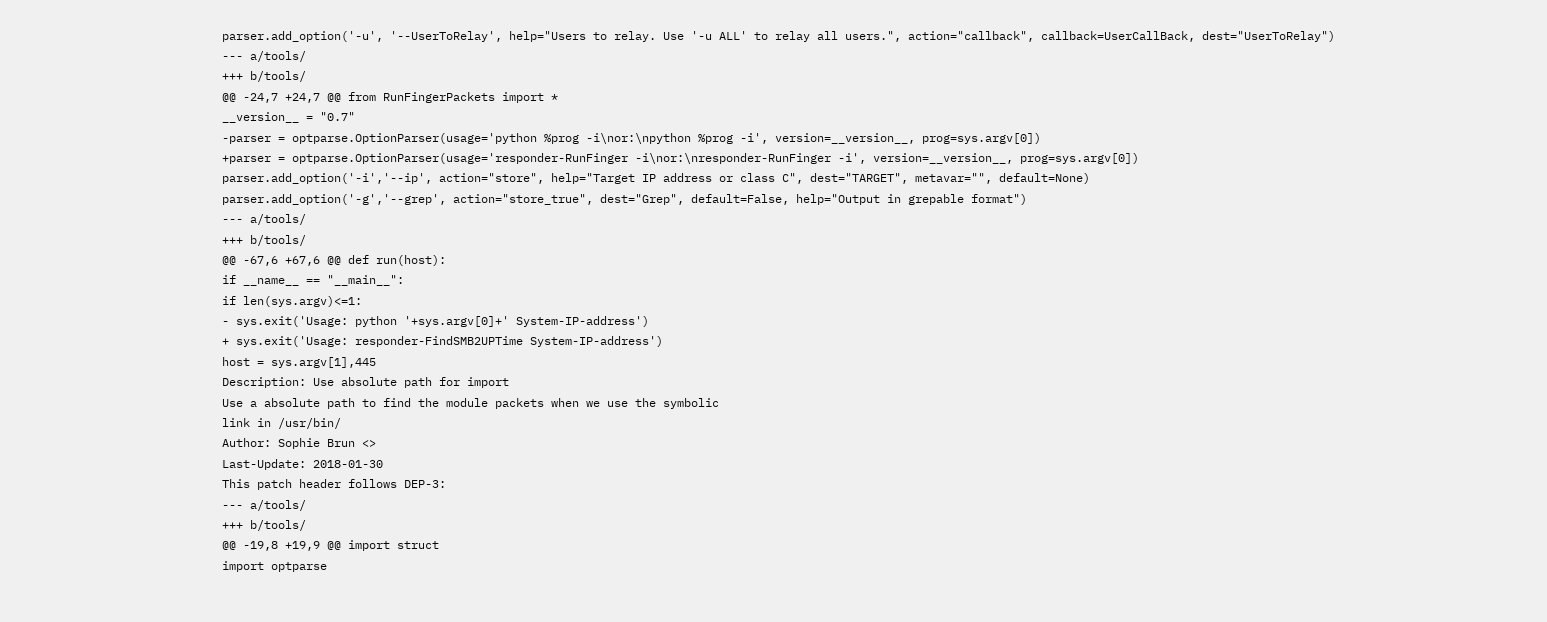parser.add_option('-u', '--UserToRelay', help="Users to relay. Use '-u ALL' to relay all users.", action="callback", callback=UserCallBack, dest="UserToRelay")
--- a/tools/
+++ b/tools/
@@ -24,7 +24,7 @@ from RunFingerPackets import *
__version__ = "0.7"
-parser = optparse.OptionParser(usage='python %prog -i\nor:\npython %prog -i', version=__version__, prog=sys.argv[0])
+parser = optparse.OptionParser(usage='responder-RunFinger -i\nor:\nresponder-RunFinger -i', version=__version__, prog=sys.argv[0])
parser.add_option('-i','--ip', action="store", help="Target IP address or class C", dest="TARGET", metavar="", default=None)
parser.add_option('-g','--grep', action="store_true", dest="Grep", default=False, help="Output in grepable format")
--- a/tools/
+++ b/tools/
@@ -67,6 +67,6 @@ def run(host):
if __name__ == "__main__":
if len(sys.argv)<=1:
- sys.exit('Usage: python '+sys.argv[0]+' System-IP-address')
+ sys.exit('Usage: responder-FindSMB2UPTime System-IP-address')
host = sys.argv[1],445
Description: Use absolute path for import
Use a absolute path to find the module packets when we use the symbolic
link in /usr/bin/
Author: Sophie Brun <>
Last-Update: 2018-01-30
This patch header follows DEP-3:
--- a/tools/
+++ b/tools/
@@ -19,8 +19,9 @@ import struct
import optparse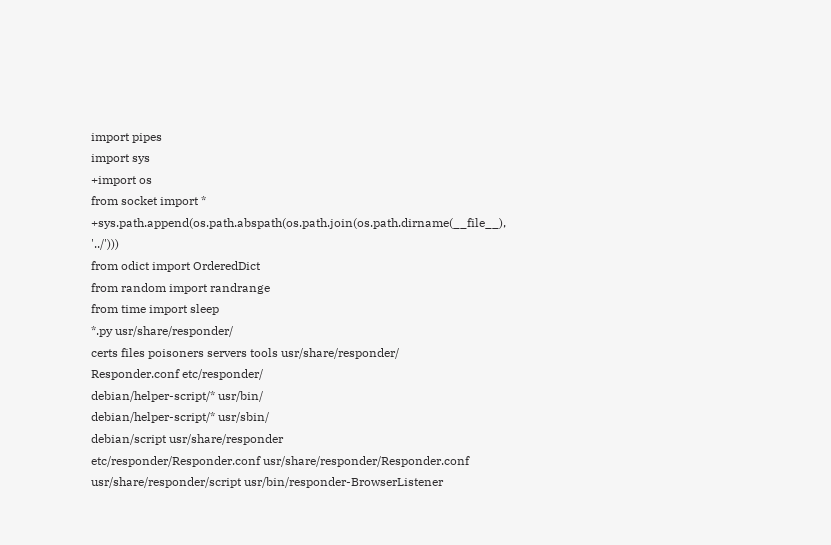import pipes
import sys
+import os
from socket import *
+sys.path.append(os.path.abspath(os.path.join(os.path.dirname(__file__), '../')))
from odict import OrderedDict
from random import randrange
from time import sleep
*.py usr/share/responder/
certs files poisoners servers tools usr/share/responder/
Responder.conf etc/responder/
debian/helper-script/* usr/bin/
debian/helper-script/* usr/sbin/
debian/script usr/share/responder
etc/responder/Responder.conf usr/share/responder/Responder.conf
usr/share/responder/script usr/bin/responder-BrowserListener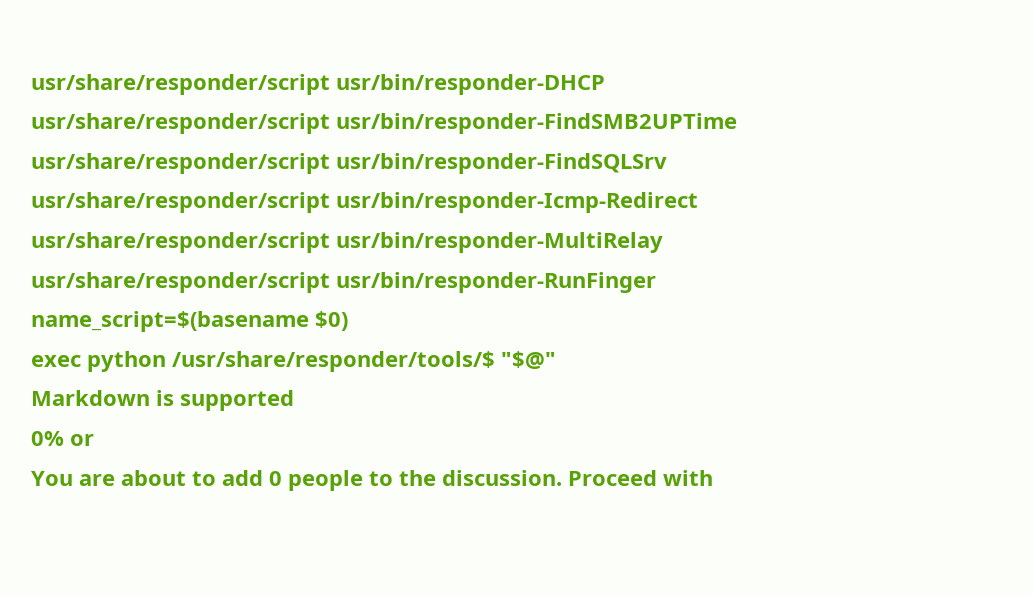usr/share/responder/script usr/bin/responder-DHCP
usr/share/responder/script usr/bin/responder-FindSMB2UPTime
usr/share/responder/script usr/bin/responder-FindSQLSrv
usr/share/responder/script usr/bin/responder-Icmp-Redirect
usr/share/responder/script usr/bin/responder-MultiRelay
usr/share/responder/script usr/bin/responder-RunFinger
name_script=$(basename $0)
exec python /usr/share/responder/tools/$ "$@"
Markdown is supported
0% or
You are about to add 0 people to the discussion. Proceed with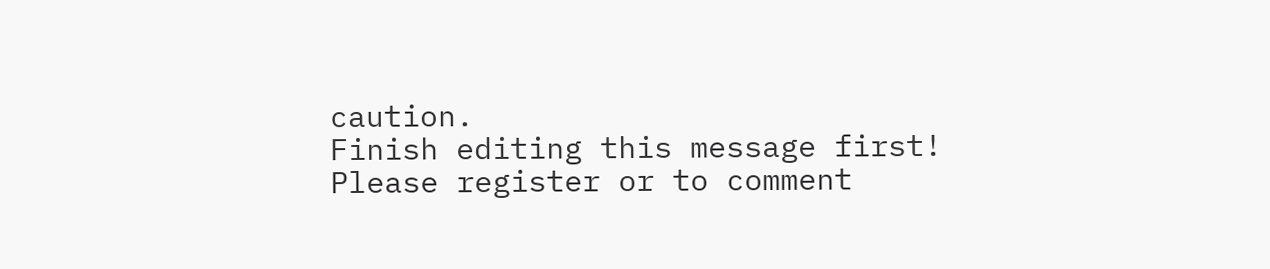caution.
Finish editing this message first!
Please register or to comment